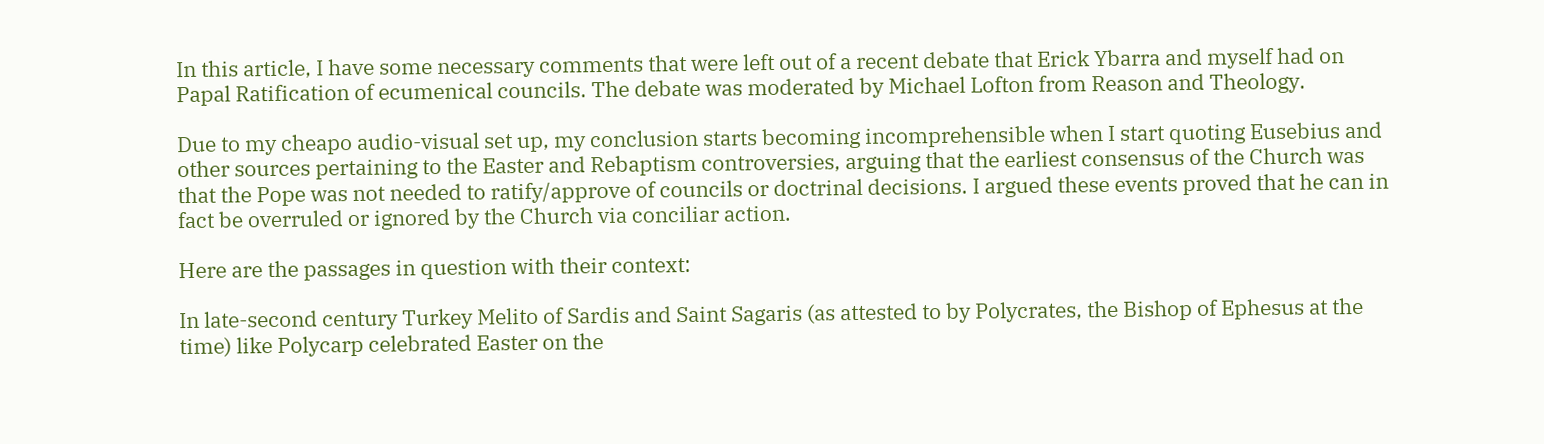In this article, I have some necessary comments that were left out of a recent debate that Erick Ybarra and myself had on Papal Ratification of ecumenical councils. The debate was moderated by Michael Lofton from Reason and Theology.

Due to my cheapo audio-visual set up, my conclusion starts becoming incomprehensible when I start quoting Eusebius and other sources pertaining to the Easter and Rebaptism controversies, arguing that the earliest consensus of the Church was that the Pope was not needed to ratify/approve of councils or doctrinal decisions. I argued these events proved that he can in fact be overruled or ignored by the Church via conciliar action.

Here are the passages in question with their context:

In late-second century Turkey Melito of Sardis and Saint Sagaris (as attested to by Polycrates, the Bishop of Ephesus at the time) like Polycarp celebrated Easter on the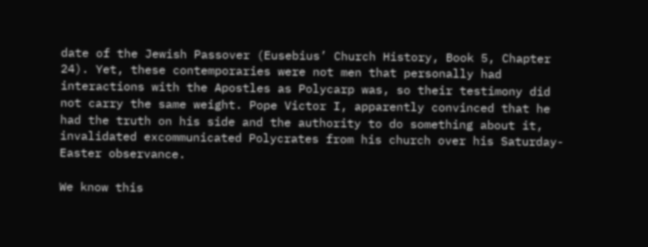date of the Jewish Passover (Eusebius’ Church History, Book 5, Chapter 24). Yet, these contemporaries were not men that personally had interactions with the Apostles as Polycarp was, so their testimony did not carry the same weight. Pope Victor I, apparently convinced that he had the truth on his side and the authority to do something about it, invalidated excommunicated Polycrates from his church over his Saturday-Easter observance.

We know this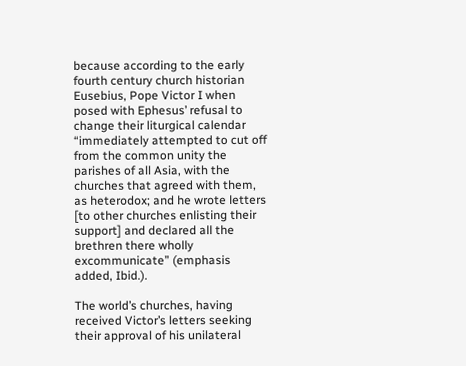because according to the early fourth century church historian Eusebius, Pope Victor I when posed with Ephesus’ refusal to change their liturgical calendar “immediately attempted to cut off from the common unity the parishes of all Asia, with the churches that agreed with them, as heterodox; and he wrote letters [to other churches enlisting their support] and declared all the brethren there wholly excommunicate” (emphasis added, Ibid.).

The world’s churches, having received Victor’s letters seeking their approval of his unilateral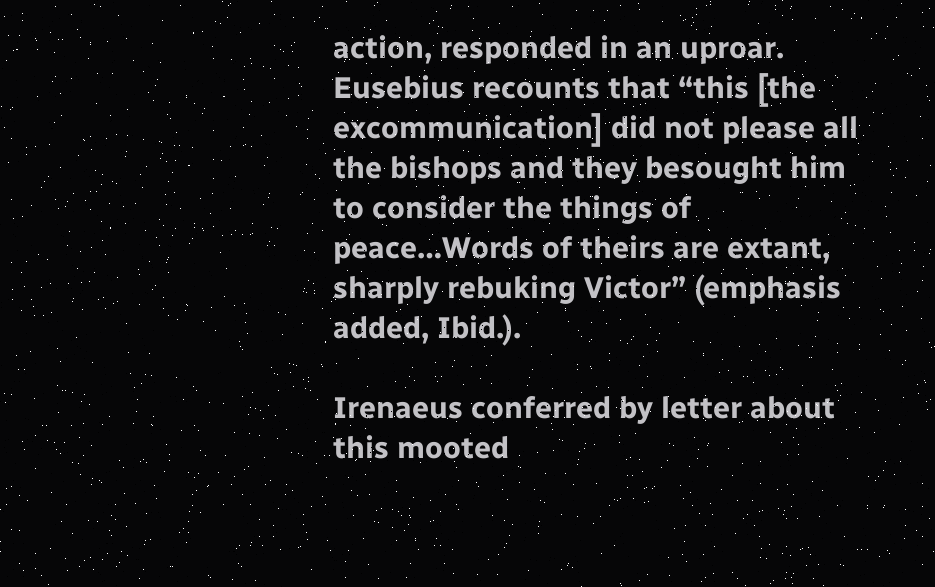action, responded in an uproar. Eusebius recounts that “this [the excommunication] did not please all the bishops and they besought him to consider the things of peace…Words of theirs are extant, sharply rebuking Victor” (emphasis added, Ibid.).

Irenaeus conferred by letter about this mooted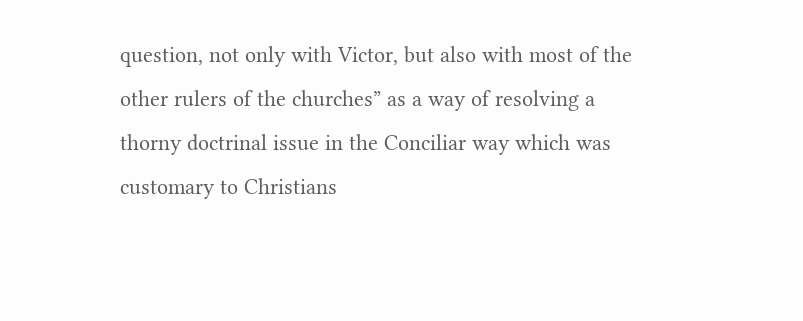question, not only with Victor, but also with most of the other rulers of the churches” as a way of resolving a thorny doctrinal issue in the Conciliar way which was customary to Christians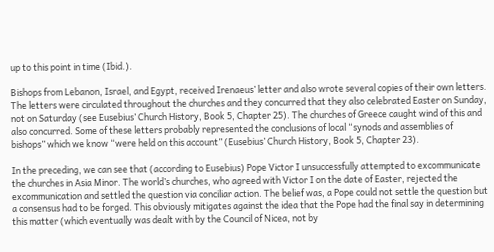up to this point in time (Ibid.).

Bishops from Lebanon, Israel, and Egypt, received Irenaeus’ letter and also wrote several copies of their own letters. The letters were circulated throughout the churches and they concurred that they also celebrated Easter on Sunday, not on Saturday (see Eusebius’ Church History, Book 5, Chapter 25). The churches of Greece caught wind of this and also concurred. Some of these letters probably represented the conclusions of local “synods and assemblies of bishops” which we know “were held on this account” (Eusebius’ Church History, Book 5, Chapter 23).

In the preceding, we can see that (according to Eusebius) Pope Victor I unsuccessfully attempted to excommunicate the churches in Asia Minor. The world’s churches, who agreed with Victor I on the date of Easter, rejected the excommunication and settled the question via conciliar action. The belief was, a Pope could not settle the question but a consensus had to be forged. This obviously mitigates against the idea that the Pope had the final say in determining this matter (which eventually was dealt with by the Council of Nicea, not by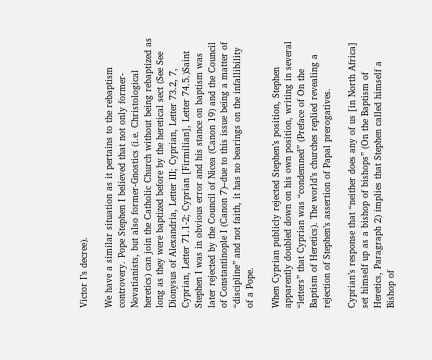Victor I’s decree).

We have a similar situation as it pertains to the rebaptism controvery. Pope Stephen I believed that not only former-Novatianists, but also former-Gnostics (i.e. Christological heretics) can join the Catholic Church without being rebaptized as long as they were baptized before by the heretical sect (See See Dionysus of Alexandria, Letter III; Cyprian, Letter 73.2, 7, Cyprian, Letter 71.1-2; Cyprian [Firmilian], Letter 74.5.)Saint Stephen I was in obvious error and his stance on baptism was later rejected by the Council of Nicea (Canon 19) and the Council of Constantinople I (Canon 7)–due to this issue being a matter of “discipline” and not faith, it has no bearings on the infallibility of a Pope.

When Cyprian publicly rejected Stephen’s position, Stephen apparently doubled down on his own position, writing in several “letters” that Cyprian was “condemned” (Preface of On the Baptism of Heretics). The world’s churches replied revealing a rejection of Stephen’s assertion of Papal prerogatives.

Cyprian’s response that “neither does any of us [in North Africa] set himself up as a bishop of bishops” (On the Baptism of Heretics, Paragraph 2) implies that Stephen called himself a Bishop of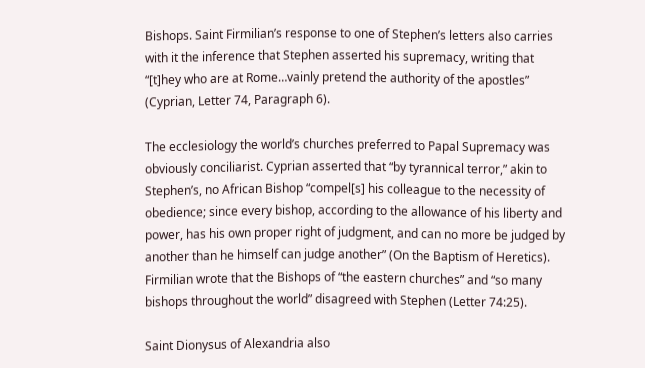Bishops. Saint Firmilian’s response to one of Stephen’s letters also carries with it the inference that Stephen asserted his supremacy, writing that “[t]hey who are at Rome…vainly pretend the authority of the apostles” (Cyprian, Letter 74, Paragraph 6).

The ecclesiology the world’s churches preferred to Papal Supremacy was obviously conciliarist. Cyprian asserted that “by tyrannical terror,” akin to Stephen’s, no African Bishop “compel[s] his colleague to the necessity of obedience; since every bishop, according to the allowance of his liberty and power, has his own proper right of judgment, and can no more be judged by another than he himself can judge another” (On the Baptism of Heretics). Firmilian wrote that the Bishops of “the eastern churches” and “so many bishops throughout the world” disagreed with Stephen (Letter 74:25).

Saint Dionysus of Alexandria also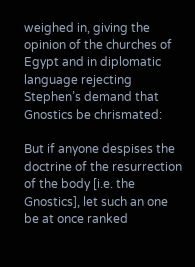weighed in, giving the opinion of the churches of Egypt and in diplomatic language rejecting Stephen’s demand that Gnostics be chrismated:

But if anyone despises the doctrine of the resurrection of the body [i.e. the Gnostics], let such an one be at once ranked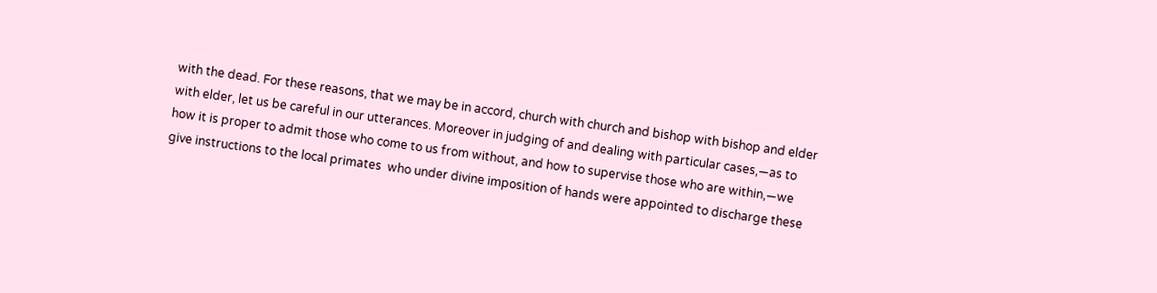with the dead. For these reasons, that we may be in accord, church with church and bishop with bishop and elder with elder, let us be careful in our utterances. Moreover in judging of and dealing with particular cases,—as to how it is proper to admit those who come to us from without, and how to supervise those who are within,—we give instructions to the local primates  who under divine imposition of hands were appointed to discharge these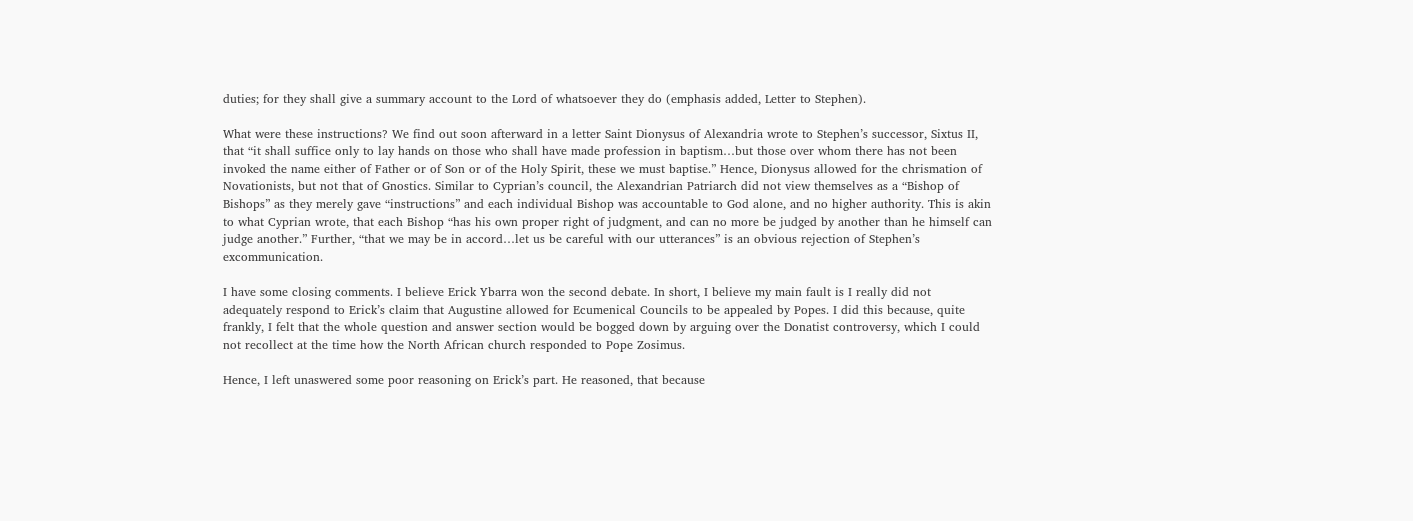duties; for they shall give a summary account to the Lord of whatsoever they do (emphasis added, Letter to Stephen).

What were these instructions? We find out soon afterward in a letter Saint Dionysus of Alexandria wrote to Stephen’s successor, Sixtus II, that “it shall suffice only to lay hands on those who shall have made profession in baptism…but those over whom there has not been invoked the name either of Father or of Son or of the Holy Spirit, these we must baptise.” Hence, Dionysus allowed for the chrismation of Novationists, but not that of Gnostics. Similar to Cyprian’s council, the Alexandrian Patriarch did not view themselves as a “Bishop of Bishops” as they merely gave “instructions” and each individual Bishop was accountable to God alone, and no higher authority. This is akin to what Cyprian wrote, that each Bishop “has his own proper right of judgment, and can no more be judged by another than he himself can judge another.” Further, “that we may be in accord…let us be careful with our utterances” is an obvious rejection of Stephen’s excommunication.

I have some closing comments. I believe Erick Ybarra won the second debate. In short, I believe my main fault is I really did not adequately respond to Erick’s claim that Augustine allowed for Ecumenical Councils to be appealed by Popes. I did this because, quite frankly, I felt that the whole question and answer section would be bogged down by arguing over the Donatist controversy, which I could not recollect at the time how the North African church responded to Pope Zosimus.

Hence, I left unaswered some poor reasoning on Erick’s part. He reasoned, that because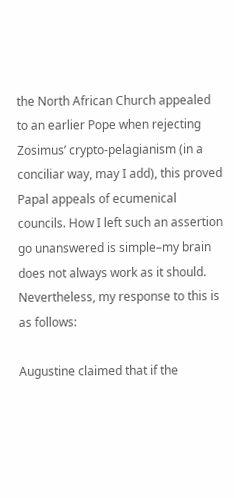the North African Church appealed to an earlier Pope when rejecting Zosimus’ crypto-pelagianism (in a conciliar way, may I add), this proved Papal appeals of ecumenical councils. How I left such an assertion go unanswered is simple–my brain does not always work as it should. Nevertheless, my response to this is as follows:

Augustine claimed that if the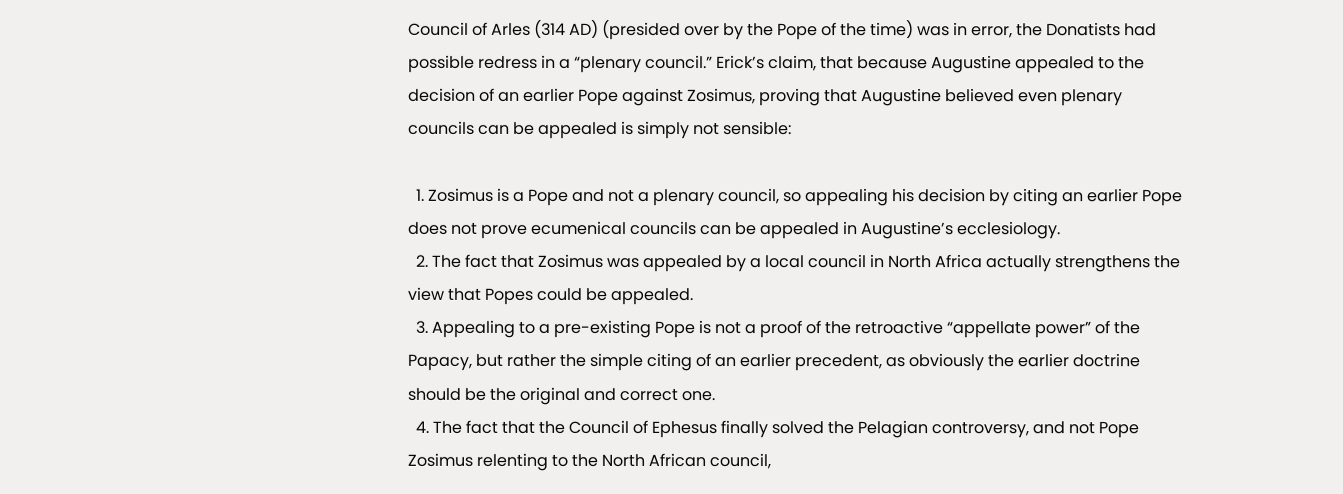Council of Arles (314 AD) (presided over by the Pope of the time) was in error, the Donatists had possible redress in a “plenary council.” Erick’s claim, that because Augustine appealed to the decision of an earlier Pope against Zosimus, proving that Augustine believed even plenary councils can be appealed is simply not sensible:

  1. Zosimus is a Pope and not a plenary council, so appealing his decision by citing an earlier Pope does not prove ecumenical councils can be appealed in Augustine’s ecclesiology.
  2. The fact that Zosimus was appealed by a local council in North Africa actually strengthens the view that Popes could be appealed.
  3. Appealing to a pre-existing Pope is not a proof of the retroactive “appellate power” of the Papacy, but rather the simple citing of an earlier precedent, as obviously the earlier doctrine should be the original and correct one.
  4. The fact that the Council of Ephesus finally solved the Pelagian controversy, and not Pope Zosimus relenting to the North African council,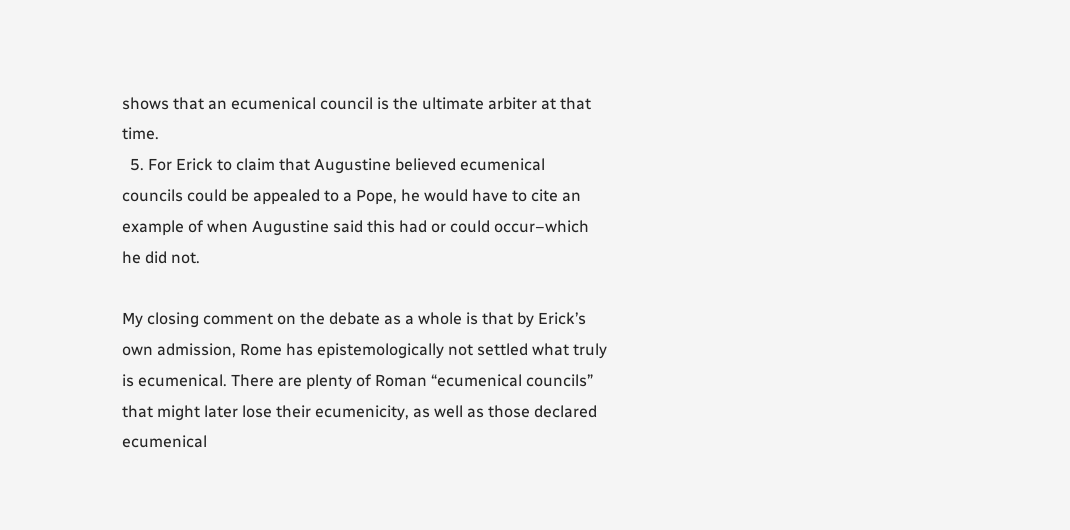shows that an ecumenical council is the ultimate arbiter at that time.
  5. For Erick to claim that Augustine believed ecumenical councils could be appealed to a Pope, he would have to cite an example of when Augustine said this had or could occur–which he did not.

My closing comment on the debate as a whole is that by Erick’s own admission, Rome has epistemologically not settled what truly is ecumenical. There are plenty of Roman “ecumenical councils” that might later lose their ecumenicity, as well as those declared ecumenical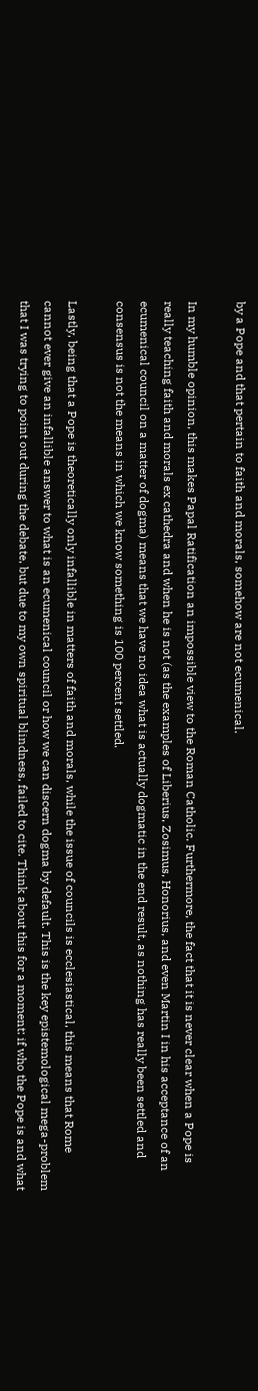by a Pope and that pertain to faith and morals, somehow are not ecumenical.

In my humble opinion, this makes Papal Ratification an impossible view to the Roman Catholic. Furthermore, the fact that it is never clear when a Pope is really teaching faith and morals ex cathedra and when he is not (as the examples of Liberius, Zosimus, Honorius, and even Martin I in his acceptance of an ecumenical council on a matter of dogma) means that we have no idea what is actually dogmatic in the end result, as nothing has really been settled and consensus is not the means in which we know something is 100 percent settled.

Lastly, being that a Pope is theoretically only infallible in matters of faith and morals, while the issue of councils is ecclesiastical, this means that Rome cannot ever give an infallible answer to what is an ecumenical council or how we can discern dogma by default. This is the key epistemological mega-problem that I was trying to point out during the debate, but due to my own spiritual blindness, failed to cite. Think about this for a moment: if who the Pope is and what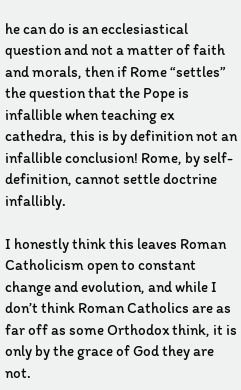he can do is an ecclesiastical question and not a matter of faith and morals, then if Rome “settles” the question that the Pope is infallible when teaching ex cathedra, this is by definition not an infallible conclusion! Rome, by self-definition, cannot settle doctrine infallibly.

I honestly think this leaves Roman Catholicism open to constant change and evolution, and while I don’t think Roman Catholics are as far off as some Orthodox think, it is only by the grace of God they are not.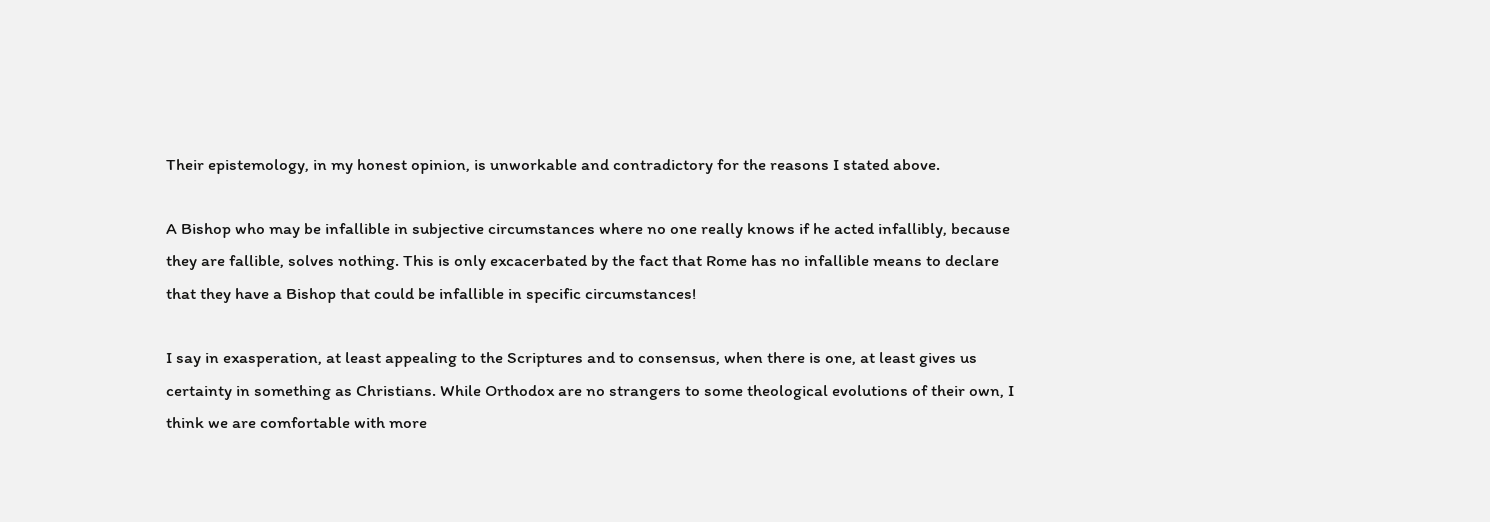Their epistemology, in my honest opinion, is unworkable and contradictory for the reasons I stated above.

A Bishop who may be infallible in subjective circumstances where no one really knows if he acted infallibly, because they are fallible, solves nothing. This is only excacerbated by the fact that Rome has no infallible means to declare that they have a Bishop that could be infallible in specific circumstances!

I say in exasperation, at least appealing to the Scriptures and to consensus, when there is one, at least gives us certainty in something as Christians. While Orthodox are no strangers to some theological evolutions of their own, I think we are comfortable with more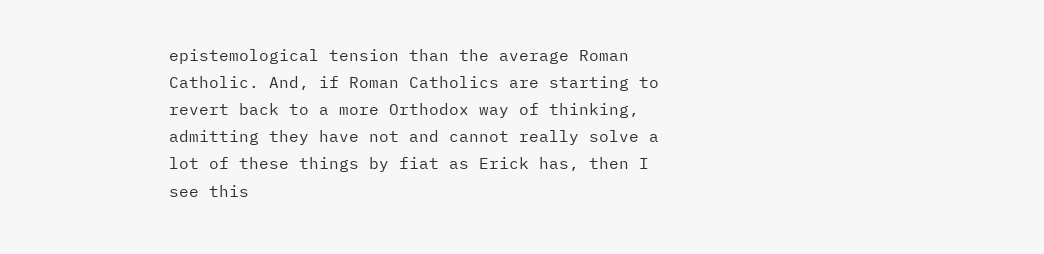epistemological tension than the average Roman Catholic. And, if Roman Catholics are starting to revert back to a more Orthodox way of thinking, admitting they have not and cannot really solve a lot of these things by fiat as Erick has, then I see this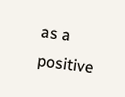as a positive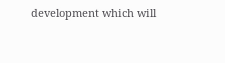development which will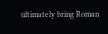ultimately bring Roman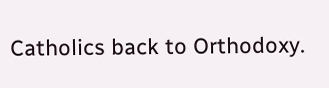Catholics back to Orthodoxy.